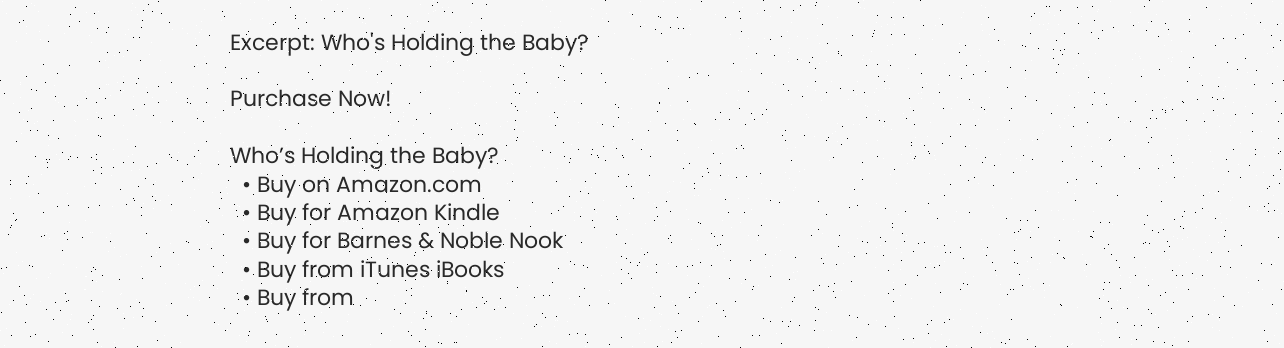Excerpt: Who's Holding the Baby?

Purchase Now!

Who’s Holding the Baby?
  • Buy on Amazon.com
  • Buy for Amazon Kindle
  • Buy for Barnes & Noble Nook
  • Buy from iTunes iBooks
  • Buy from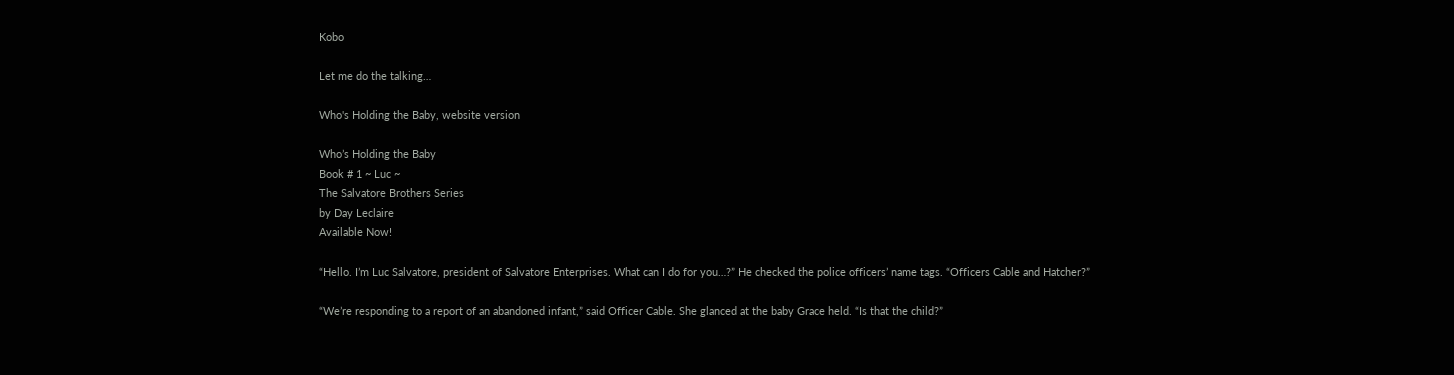Kobo

Let me do the talking…

Who's Holding the Baby, website version

Who’s Holding the Baby
Book # 1 ~ Luc ~
The Salvatore Brothers Series
by Day Leclaire
Available Now!

“Hello. I’m Luc Salvatore, president of Salvatore Enterprises. What can I do for you…?” He checked the police officers’ name tags. “Officers Cable and Hatcher?”

“We’re responding to a report of an abandoned infant,” said Officer Cable. She glanced at the baby Grace held. “Is that the child?”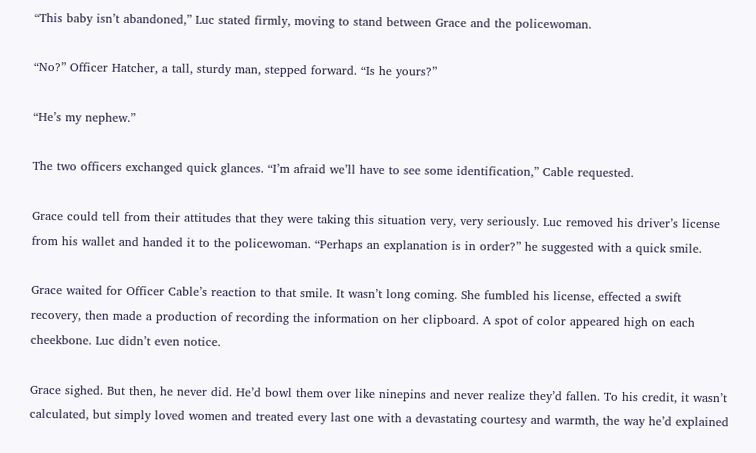“This baby isn’t abandoned,” Luc stated firmly, moving to stand between Grace and the policewoman.

“No?” Officer Hatcher, a tall, sturdy man, stepped forward. “Is he yours?”

“He’s my nephew.”

The two officers exchanged quick glances. “I’m afraid we’ll have to see some identification,” Cable requested.

Grace could tell from their attitudes that they were taking this situation very, very seriously. Luc removed his driver’s license from his wallet and handed it to the policewoman. “Perhaps an explanation is in order?” he suggested with a quick smile.

Grace waited for Officer Cable’s reaction to that smile. It wasn’t long coming. She fumbled his license, effected a swift recovery, then made a production of recording the information on her clipboard. A spot of color appeared high on each cheekbone. Luc didn’t even notice.

Grace sighed. But then, he never did. He’d bowl them over like ninepins and never realize they’d fallen. To his credit, it wasn’t calculated, but simply loved women and treated every last one with a devastating courtesy and warmth, the way he’d explained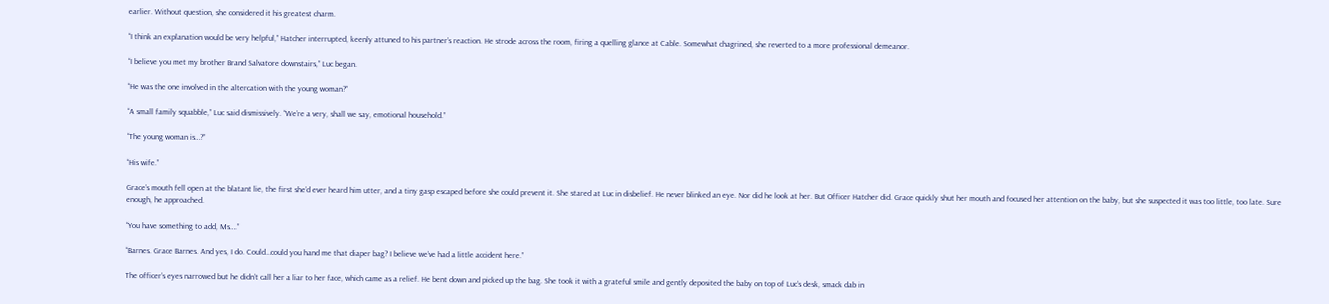earlier. Without question, she considered it his greatest charm.

“I think an explanation would be very helpful,” Hatcher interrupted, keenly attuned to his partner’s reaction. He strode across the room, firing a quelling glance at Cable. Somewhat chagrined, she reverted to a more professional demeanor.

“I believe you met my brother Brand Salvatore downstairs,” Luc began.

“He was the one involved in the altercation with the young woman?”

“A small family squabble,” Luc said dismissively. “We’re a very, shall we say, emotional household.”

“The young woman is…?”

“His wife.”

Grace’s mouth fell open at the blatant lie, the first she’d ever heard him utter, and a tiny gasp escaped before she could prevent it. She stared at Luc in disbelief. He never blinked an eye. Nor did he look at her. But Officer Hatcher did. Grace quickly shut her mouth and focused her attention on the baby, but she suspected it was too little, too late. Sure enough, he approached.

“You have something to add, Ms….”

“Barnes. Grace Barnes. And yes, I do. Could…could you hand me that diaper bag? I believe we’ve had a little accident here.”

The officer’s eyes narrowed but he didn’t call her a liar to her face, which came as a relief. He bent down and picked up the bag. She took it with a grateful smile and gently deposited the baby on top of Luc’s desk, smack dab in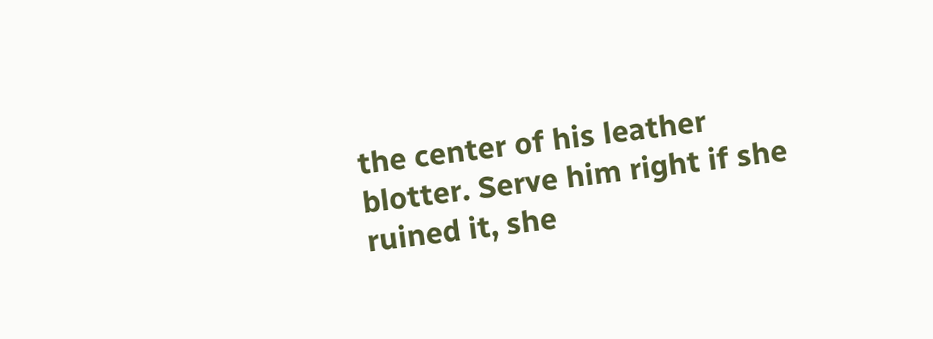the center of his leather blotter. Serve him right if she ruined it, she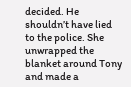decided. He shouldn’t have lied to the police. She unwrapped the blanket around Tony and made a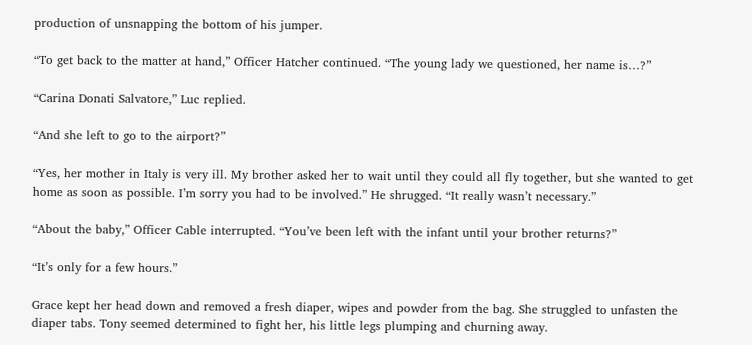production of unsnapping the bottom of his jumper.

“To get back to the matter at hand,” Officer Hatcher continued. “The young lady we questioned, her name is…?”

“Carina Donati Salvatore,” Luc replied.

“And she left to go to the airport?”

“Yes, her mother in Italy is very ill. My brother asked her to wait until they could all fly together, but she wanted to get home as soon as possible. I’m sorry you had to be involved.” He shrugged. “It really wasn’t necessary.”

“About the baby,” Officer Cable interrupted. “You’ve been left with the infant until your brother returns?”

“It’s only for a few hours.”

Grace kept her head down and removed a fresh diaper, wipes and powder from the bag. She struggled to unfasten the diaper tabs. Tony seemed determined to fight her, his little legs plumping and churning away.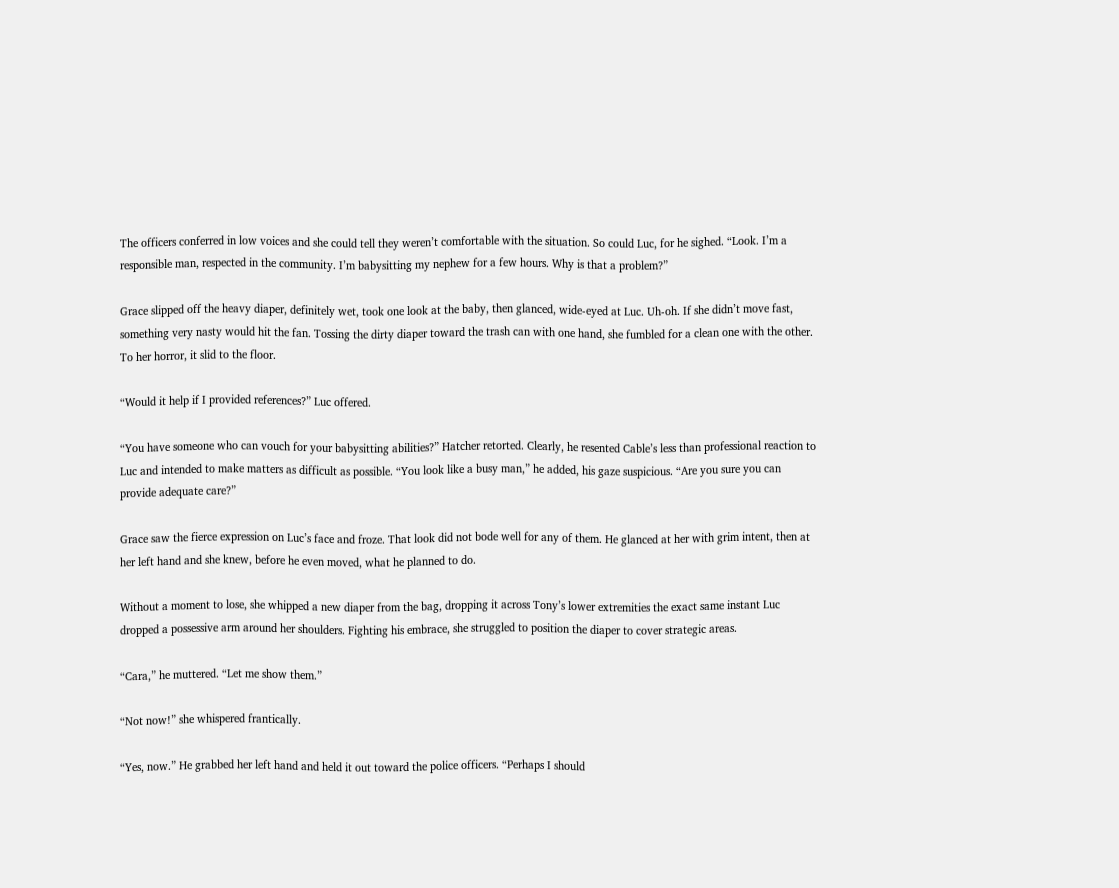The officers conferred in low voices and she could tell they weren’t comfortable with the situation. So could Luc, for he sighed. “Look. I’m a responsible man, respected in the community. I’m babysitting my nephew for a few hours. Why is that a problem?”

Grace slipped off the heavy diaper, definitely wet, took one look at the baby, then glanced, wide-eyed at Luc. Uh-oh. If she didn’t move fast, something very nasty would hit the fan. Tossing the dirty diaper toward the trash can with one hand, she fumbled for a clean one with the other. To her horror, it slid to the floor.

“Would it help if I provided references?” Luc offered.

“You have someone who can vouch for your babysitting abilities?” Hatcher retorted. Clearly, he resented Cable’s less than professional reaction to Luc and intended to make matters as difficult as possible. “You look like a busy man,” he added, his gaze suspicious. “Are you sure you can provide adequate care?”

Grace saw the fierce expression on Luc’s face and froze. That look did not bode well for any of them. He glanced at her with grim intent, then at her left hand and she knew, before he even moved, what he planned to do.

Without a moment to lose, she whipped a new diaper from the bag, dropping it across Tony’s lower extremities the exact same instant Luc dropped a possessive arm around her shoulders. Fighting his embrace, she struggled to position the diaper to cover strategic areas.

“Cara,” he muttered. “Let me show them.”

“Not now!” she whispered frantically.

“Yes, now.” He grabbed her left hand and held it out toward the police officers. “Perhaps I should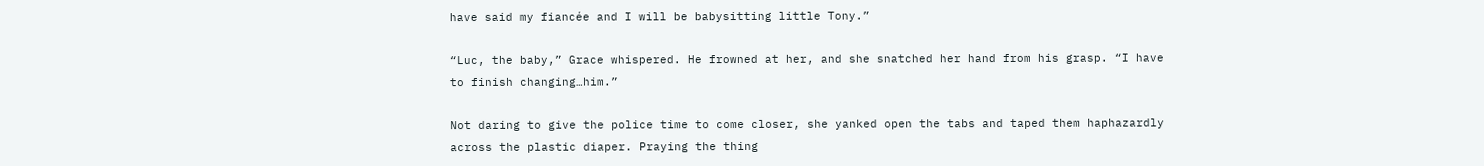have said my fiancée and I will be babysitting little Tony.”

“Luc, the baby,” Grace whispered. He frowned at her, and she snatched her hand from his grasp. “I have to finish changing…him.”

Not daring to give the police time to come closer, she yanked open the tabs and taped them haphazardly across the plastic diaper. Praying the thing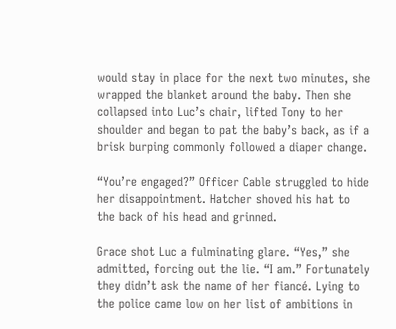would stay in place for the next two minutes, she wrapped the blanket around the baby. Then she collapsed into Luc’s chair, lifted Tony to her shoulder and began to pat the baby’s back, as if a brisk burping commonly followed a diaper change.

“You’re engaged?” Officer Cable struggled to hide her disappointment. Hatcher shoved his hat to the back of his head and grinned.

Grace shot Luc a fulminating glare. “Yes,” she admitted, forcing out the lie. “I am.” Fortunately they didn’t ask the name of her fiancé. Lying to the police came low on her list of ambitions in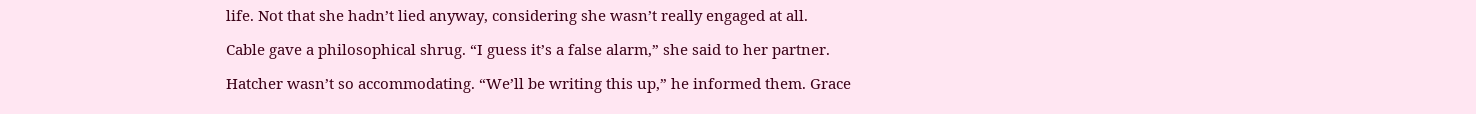life. Not that she hadn’t lied anyway, considering she wasn’t really engaged at all.

Cable gave a philosophical shrug. “I guess it’s a false alarm,” she said to her partner.

Hatcher wasn’t so accommodating. “We’ll be writing this up,” he informed them. Grace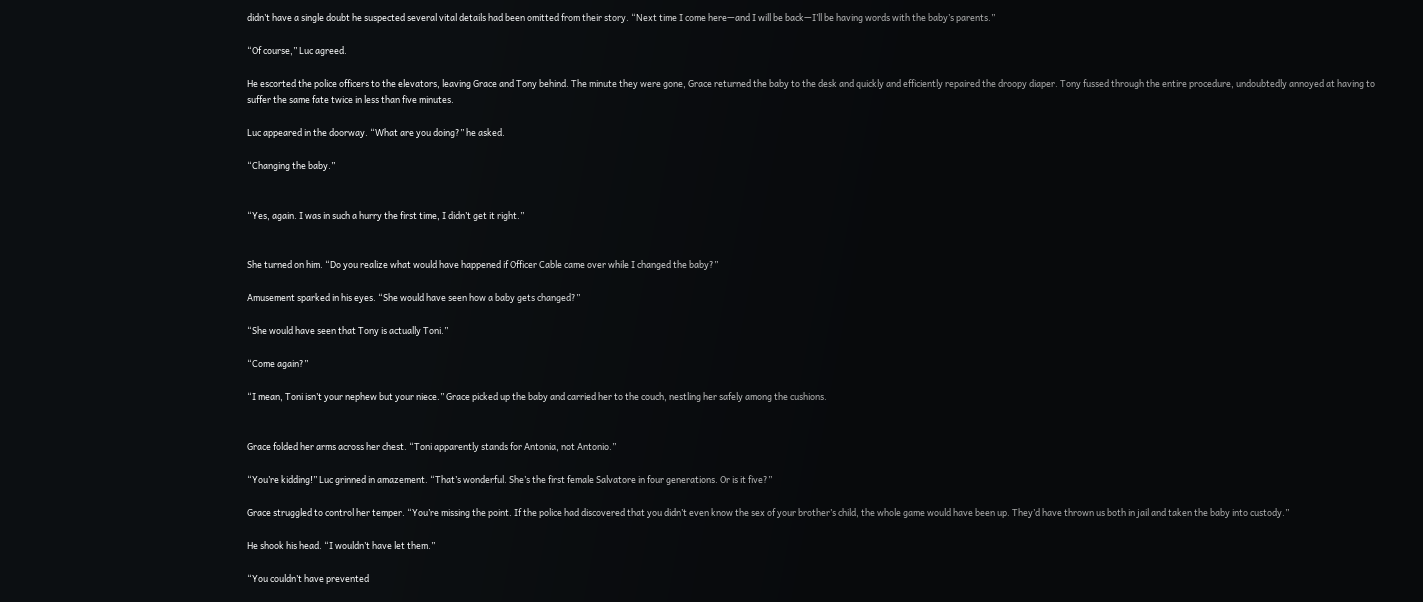didn’t have a single doubt he suspected several vital details had been omitted from their story. “Next time I come here—and I will be back—I’ll be having words with the baby’s parents.”

“Of course,” Luc agreed.

He escorted the police officers to the elevators, leaving Grace and Tony behind. The minute they were gone, Grace returned the baby to the desk and quickly and efficiently repaired the droopy diaper. Tony fussed through the entire procedure, undoubtedly annoyed at having to suffer the same fate twice in less than five minutes.

Luc appeared in the doorway. “What are you doing?” he asked.

“Changing the baby.”


“Yes, again. I was in such a hurry the first time, I didn’t get it right.”


She turned on him. “Do you realize what would have happened if Officer Cable came over while I changed the baby?”

Amusement sparked in his eyes. “She would have seen how a baby gets changed?”

“She would have seen that Tony is actually Toni.”

“Come again?”

“I mean, Toni isn’t your nephew but your niece.” Grace picked up the baby and carried her to the couch, nestling her safely among the cushions.


Grace folded her arms across her chest. “Toni apparently stands for Antonia, not Antonio.”

“You’re kidding!” Luc grinned in amazement. “That’s wonderful. She’s the first female Salvatore in four generations. Or is it five?”

Grace struggled to control her temper. “You’re missing the point. If the police had discovered that you didn’t even know the sex of your brother’s child, the whole game would have been up. They’d have thrown us both in jail and taken the baby into custody.”

He shook his head. “I wouldn’t have let them.”

“You couldn’t have prevented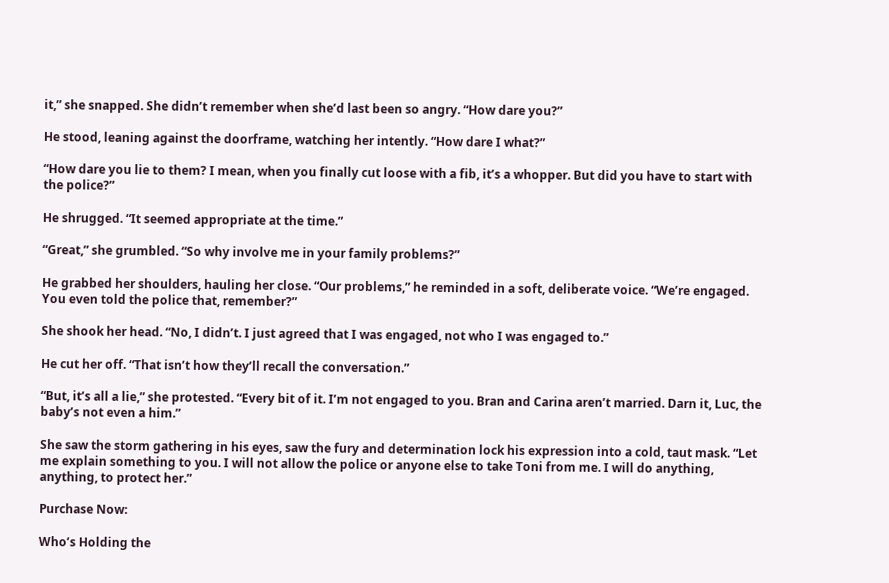it,” she snapped. She didn’t remember when she’d last been so angry. “How dare you?”

He stood, leaning against the doorframe, watching her intently. “How dare I what?”

“How dare you lie to them? I mean, when you finally cut loose with a fib, it’s a whopper. But did you have to start with the police?”

He shrugged. “It seemed appropriate at the time.”

“Great,” she grumbled. “So why involve me in your family problems?”

He grabbed her shoulders, hauling her close. “Our problems,” he reminded in a soft, deliberate voice. “We’re engaged. You even told the police that, remember?”

She shook her head. “No, I didn’t. I just agreed that I was engaged, not who I was engaged to.”

He cut her off. “That isn’t how they’ll recall the conversation.”

“But, it’s all a lie,” she protested. “Every bit of it. I’m not engaged to you. Bran and Carina aren’t married. Darn it, Luc, the baby’s not even a him.”

She saw the storm gathering in his eyes, saw the fury and determination lock his expression into a cold, taut mask. “Let me explain something to you. I will not allow the police or anyone else to take Toni from me. I will do anything, anything, to protect her.”

Purchase Now:

Who’s Holding the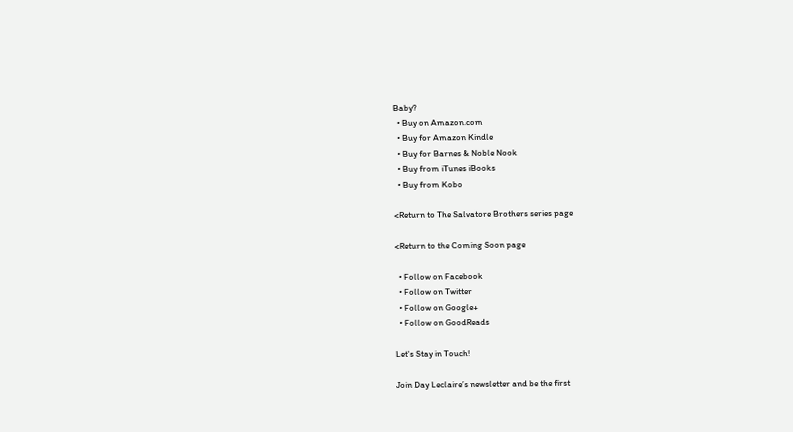Baby?
  • Buy on Amazon.com
  • Buy for Amazon Kindle
  • Buy for Barnes & Noble Nook
  • Buy from iTunes iBooks
  • Buy from Kobo

<Return to The Salvatore Brothers series page

<Return to the Coming Soon page

  • Follow on Facebook
  • Follow on Twitter
  • Follow on Google+
  • Follow on GoodReads

Let's Stay in Touch!

Join Day Leclaire’s newsletter and be the first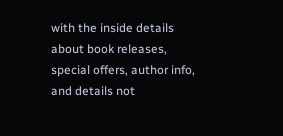with the inside details about book releases, special offers, author info, and details not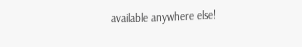available anywhere else!